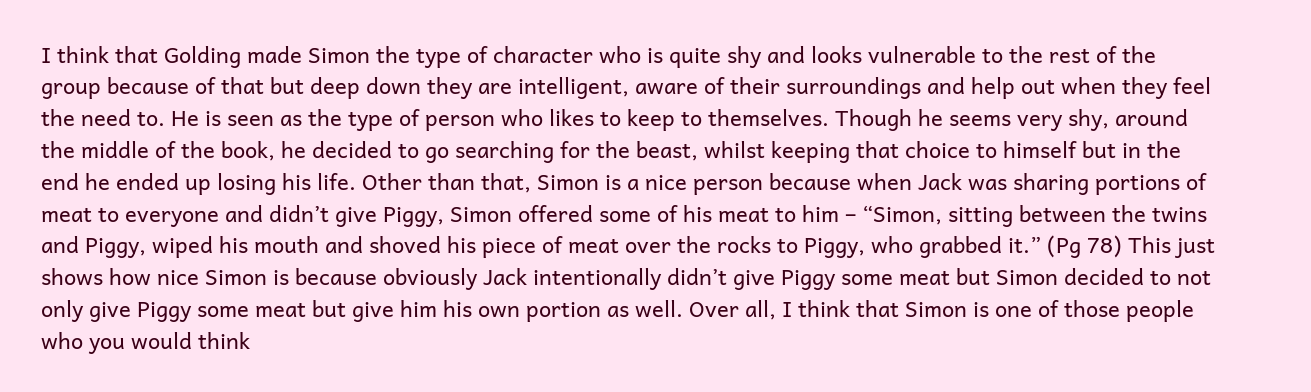I think that Golding made Simon the type of character who is quite shy and looks vulnerable to the rest of the group because of that but deep down they are intelligent, aware of their surroundings and help out when they feel the need to. He is seen as the type of person who likes to keep to themselves. Though he seems very shy, around the middle of the book, he decided to go searching for the beast, whilst keeping that choice to himself but in the end he ended up losing his life. Other than that, Simon is a nice person because when Jack was sharing portions of meat to everyone and didn’t give Piggy, Simon offered some of his meat to him – “Simon, sitting between the twins and Piggy, wiped his mouth and shoved his piece of meat over the rocks to Piggy, who grabbed it.” (Pg 78) This just shows how nice Simon is because obviously Jack intentionally didn’t give Piggy some meat but Simon decided to not only give Piggy some meat but give him his own portion as well. Over all, I think that Simon is one of those people who you would think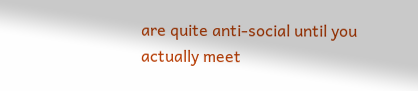are quite anti-social until you actually meet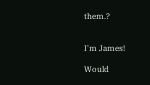them.?


I'm James!

Would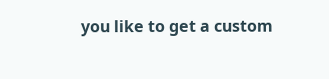you like to get a custom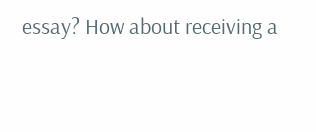essay? How about receiving a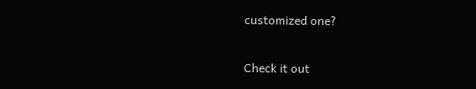customized one?

Check it out